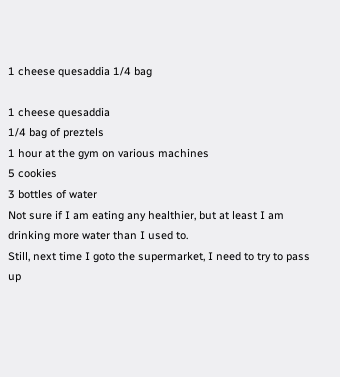1 cheese quesaddia 1/4 bag

1 cheese quesaddia
1/4 bag of preztels
1 hour at the gym on various machines
5 cookies
3 bottles of water
Not sure if I am eating any healthier, but at least I am drinking more water than I used to.
Still, next time I goto the supermarket, I need to try to pass up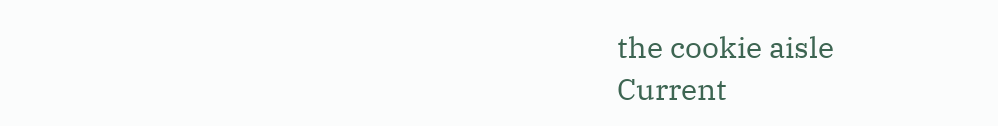the cookie aisle
Current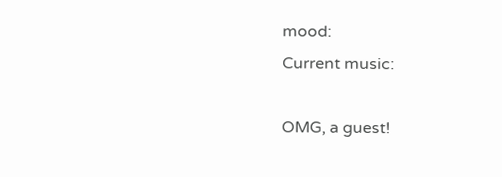mood:
Current music:

OMG, a guest!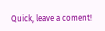Quick, leave a coment!